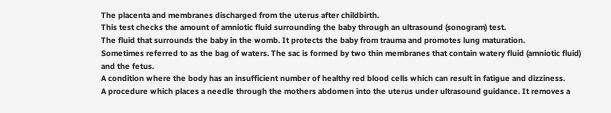The placenta and membranes discharged from the uterus after childbirth.
This test checks the amount of amniotic fluid surrounding the baby through an ultrasound (sonogram) test.
The fluid that surrounds the baby in the womb. It protects the baby from trauma and promotes lung maturation.
Sometimes referred to as the bag of waters. The sac is formed by two thin membranes that contain watery fluid (amniotic fluid) and the fetus.
A condition where the body has an insufficient number of healthy red blood cells which can result in fatigue and dizziness.
A procedure which places a needle through the mothers abdomen into the uterus under ultrasound guidance. It removes a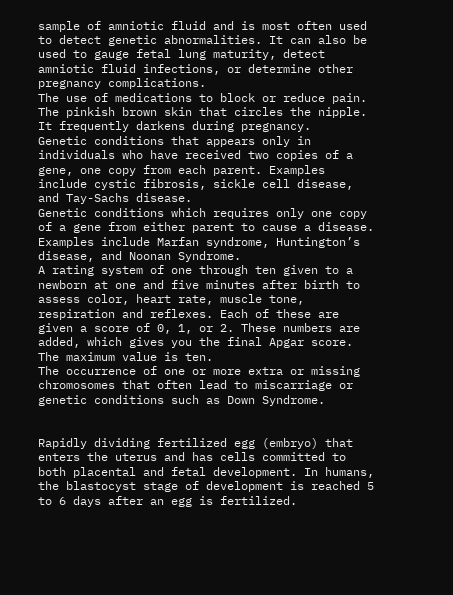sample of amniotic fluid and is most often used to detect genetic abnormalities. It can also be used to gauge fetal lung maturity, detect amniotic fluid infections, or determine other pregnancy complications.
The use of medications to block or reduce pain.
The pinkish brown skin that circles the nipple. It frequently darkens during pregnancy.
Genetic conditions that appears only in individuals who have received two copies of a gene, one copy from each parent. Examples include cystic fibrosis, sickle cell disease, and Tay-Sachs disease.
Genetic conditions which requires only one copy of a gene from either parent to cause a disease. Examples include Marfan syndrome, Huntington’s disease, and Noonan Syndrome.
A rating system of one through ten given to a newborn at one and five minutes after birth to assess color, heart rate, muscle tone, respiration and reflexes. Each of these are given a score of 0, 1, or 2. These numbers are added, which gives you the final Apgar score. The maximum value is ten.
The occurrence of one or more extra or missing chromosomes that often lead to miscarriage or genetic conditions such as Down Syndrome.


Rapidly dividing fertilized egg (embryo) that enters the uterus and has cells committed to both placental and fetal development. In humans, the blastocyst stage of development is reached 5 to 6 days after an egg is fertilized.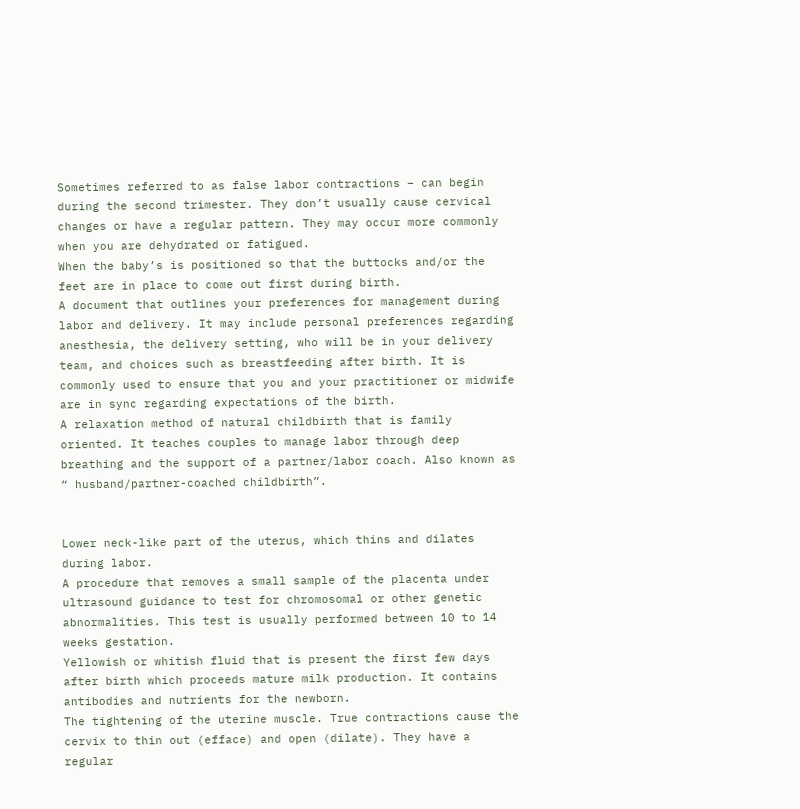Sometimes referred to as false labor contractions – can begin during the second trimester. They don’t usually cause cervical changes or have a regular pattern. They may occur more commonly when you are dehydrated or fatigued.
When the baby’s is positioned so that the buttocks and/or the feet are in place to come out first during birth.
A document that outlines your preferences for management during labor and delivery. It may include personal preferences regarding anesthesia, the delivery setting, who will be in your delivery team, and choices such as breastfeeding after birth. It is commonly used to ensure that you and your practitioner or midwife are in sync regarding expectations of the birth.
A relaxation method of natural childbirth that is family oriented. It teaches couples to manage labor through deep breathing and the support of a partner/labor coach. Also known as “ husband/partner-coached childbirth”.


Lower neck-like part of the uterus, which thins and dilates during labor.
A procedure that removes a small sample of the placenta under ultrasound guidance to test for chromosomal or other genetic abnormalities. This test is usually performed between 10 to 14 weeks gestation.
Yellowish or whitish fluid that is present the first few days after birth which proceeds mature milk production. It contains antibodies and nutrients for the newborn.
The tightening of the uterine muscle. True contractions cause the cervix to thin out (efface) and open (dilate). They have a regular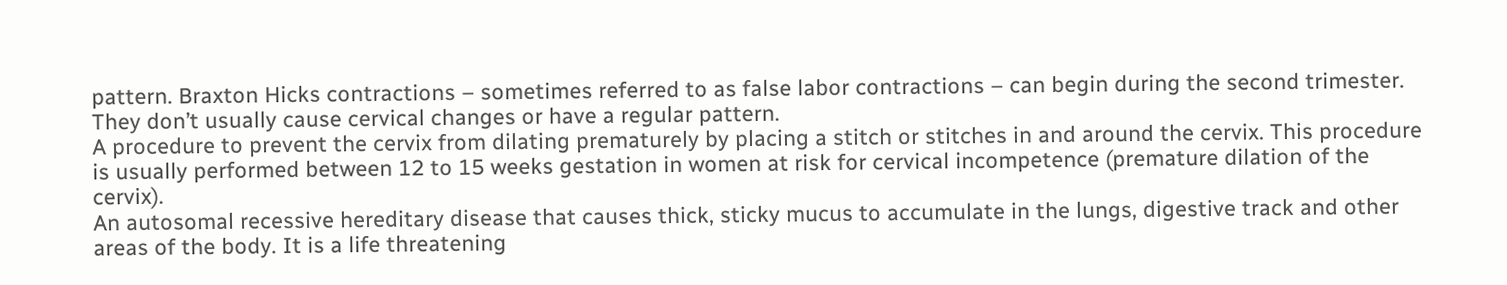pattern. Braxton Hicks contractions – sometimes referred to as false labor contractions – can begin during the second trimester. They don’t usually cause cervical changes or have a regular pattern.
A procedure to prevent the cervix from dilating prematurely by placing a stitch or stitches in and around the cervix. This procedure is usually performed between 12 to 15 weeks gestation in women at risk for cervical incompetence (premature dilation of the cervix).
An autosomal recessive hereditary disease that causes thick, sticky mucus to accumulate in the lungs, digestive track and other areas of the body. It is a life threatening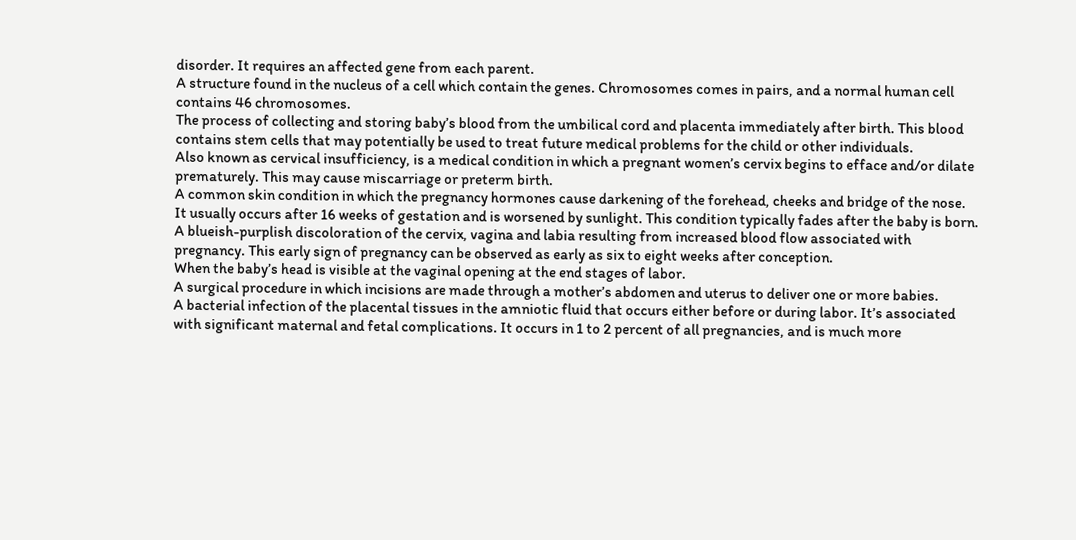disorder. It requires an affected gene from each parent.
A structure found in the nucleus of a cell which contain the genes. Chromosomes comes in pairs, and a normal human cell contains 46 chromosomes.
The process of collecting and storing baby’s blood from the umbilical cord and placenta immediately after birth. This blood contains stem cells that may potentially be used to treat future medical problems for the child or other individuals.
Also known as cervical insufficiency, is a medical condition in which a pregnant women’s cervix begins to efface and/or dilate prematurely. This may cause miscarriage or preterm birth.
A common skin condition in which the pregnancy hormones cause darkening of the forehead, cheeks and bridge of the nose. It usually occurs after 16 weeks of gestation and is worsened by sunlight. This condition typically fades after the baby is born.
A blueish-purplish discoloration of the cervix, vagina and labia resulting from increased blood flow associated with pregnancy. This early sign of pregnancy can be observed as early as six to eight weeks after conception.
When the baby’s head is visible at the vaginal opening at the end stages of labor.
A surgical procedure in which incisions are made through a mother’s abdomen and uterus to deliver one or more babies.
A bacterial infection of the placental tissues in the amniotic fluid that occurs either before or during labor. It’s associated with significant maternal and fetal complications. It occurs in 1 to 2 percent of all pregnancies, and is much more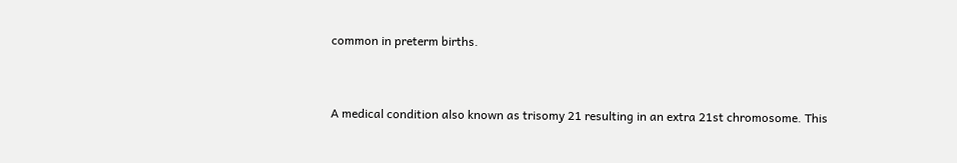common in preterm births.


A medical condition also known as trisomy 21 resulting in an extra 21st chromosome. This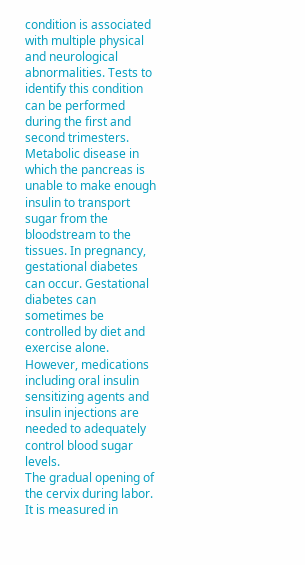condition is associated with multiple physical and neurological abnormalities. Tests to identify this condition can be performed during the first and second trimesters.
Metabolic disease in which the pancreas is unable to make enough insulin to transport sugar from the bloodstream to the tissues. In pregnancy, gestational diabetes can occur. Gestational diabetes can sometimes be controlled by diet and exercise alone. However, medications including oral insulin sensitizing agents and insulin injections are needed to adequately control blood sugar levels.
The gradual opening of the cervix during labor. It is measured in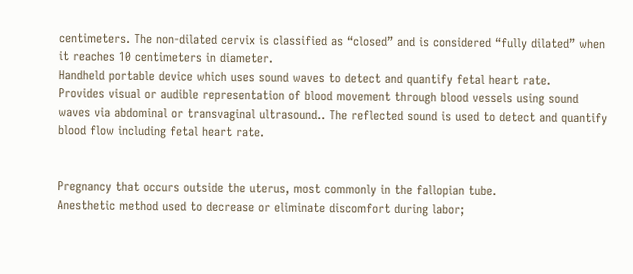centimeters. The non-dilated cervix is classified as “closed” and is considered “fully dilated” when it reaches 10 centimeters in diameter.
Handheld portable device which uses sound waves to detect and quantify fetal heart rate.
Provides visual or audible representation of blood movement through blood vessels using sound waves via abdominal or transvaginal ultrasound.. The reflected sound is used to detect and quantify blood flow including fetal heart rate.


Pregnancy that occurs outside the uterus, most commonly in the fallopian tube.
Anesthetic method used to decrease or eliminate discomfort during labor;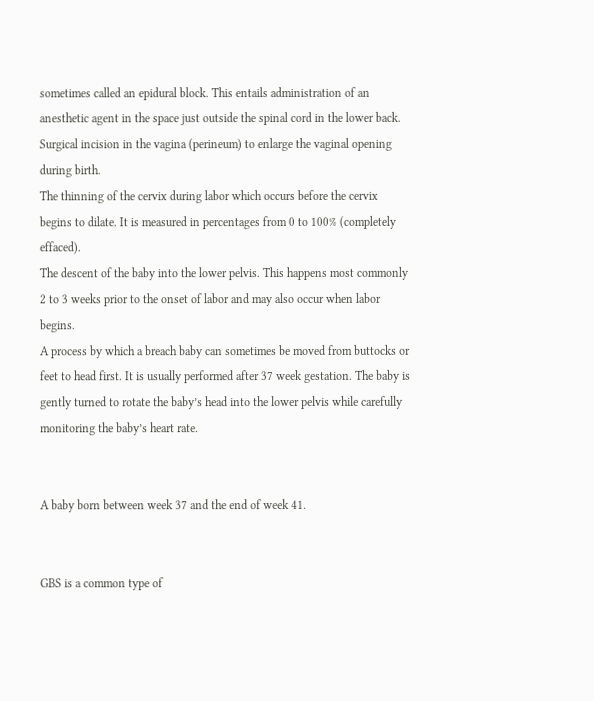sometimes called an epidural block. This entails administration of an anesthetic agent in the space just outside the spinal cord in the lower back.
Surgical incision in the vagina (perineum) to enlarge the vaginal opening during birth.
The thinning of the cervix during labor which occurs before the cervix begins to dilate. It is measured in percentages from 0 to 100% (completely effaced).
The descent of the baby into the lower pelvis. This happens most commonly 2 to 3 weeks prior to the onset of labor and may also occur when labor begins.
A process by which a breach baby can sometimes be moved from buttocks or feet to head first. It is usually performed after 37 week gestation. The baby is gently turned to rotate the baby’s head into the lower pelvis while carefully monitoring the baby’s heart rate.


A baby born between week 37 and the end of week 41.


GBS is a common type of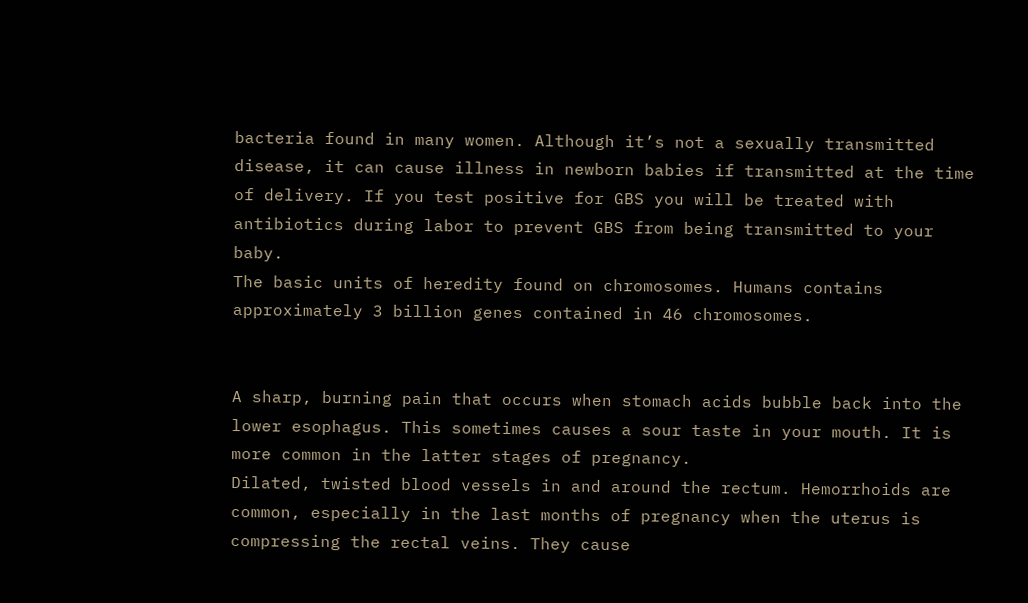bacteria found in many women. Although it’s not a sexually transmitted disease, it can cause illness in newborn babies if transmitted at the time of delivery. If you test positive for GBS you will be treated with antibiotics during labor to prevent GBS from being transmitted to your baby.
The basic units of heredity found on chromosomes. Humans contains approximately 3 billion genes contained in 46 chromosomes.


A sharp, burning pain that occurs when stomach acids bubble back into the lower esophagus. This sometimes causes a sour taste in your mouth. It is more common in the latter stages of pregnancy.
Dilated, twisted blood vessels in and around the rectum. Hemorrhoids are common, especially in the last months of pregnancy when the uterus is compressing the rectal veins. They cause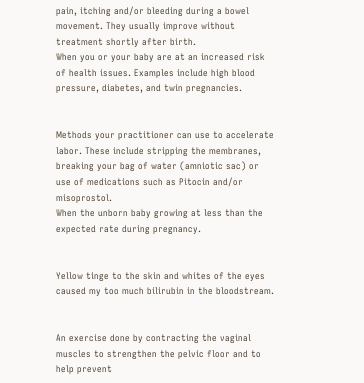pain, itching and/or bleeding during a bowel movement. They usually improve without treatment shortly after birth.
When you or your baby are at an increased risk of health issues. Examples include high blood pressure, diabetes, and twin pregnancies.


Methods your practitioner can use to accelerate labor. These include stripping the membranes, breaking your bag of water (amniotic sac) or use of medications such as Pitocin and/or misoprostol.
When the unborn baby growing at less than the expected rate during pregnancy.


Yellow tinge to the skin and whites of the eyes caused my too much bilirubin in the bloodstream.


An exercise done by contracting the vaginal muscles to strengthen the pelvic floor and to help prevent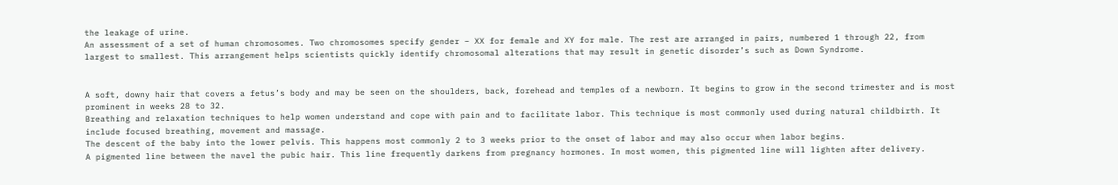the leakage of urine.
An assessment of a set of human chromosomes. Two chromosomes specify gender – XX for female and XY for male. The rest are arranged in pairs, numbered 1 through 22, from largest to smallest. This arrangement helps scientists quickly identify chromosomal alterations that may result in genetic disorder’s such as Down Syndrome.


A soft, downy hair that covers a fetus’s body and may be seen on the shoulders, back, forehead and temples of a newborn. It begins to grow in the second trimester and is most prominent in weeks 28 to 32.
Breathing and relaxation techniques to help women understand and cope with pain and to facilitate labor. This technique is most commonly used during natural childbirth. It include focused breathing, movement and massage.
The descent of the baby into the lower pelvis. This happens most commonly 2 to 3 weeks prior to the onset of labor and may also occur when labor begins.
A pigmented line between the navel the pubic hair. This line frequently darkens from pregnancy hormones. In most women, this pigmented line will lighten after delivery.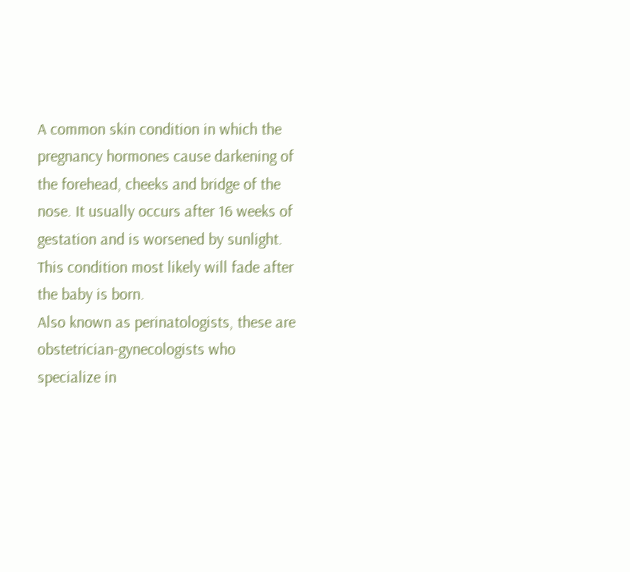A common skin condition in which the pregnancy hormones cause darkening of the forehead, cheeks and bridge of the nose. It usually occurs after 16 weeks of gestation and is worsened by sunlight. This condition most likely will fade after the baby is born.
Also known as perinatologists, these are obstetrician-gynecologists who specialize in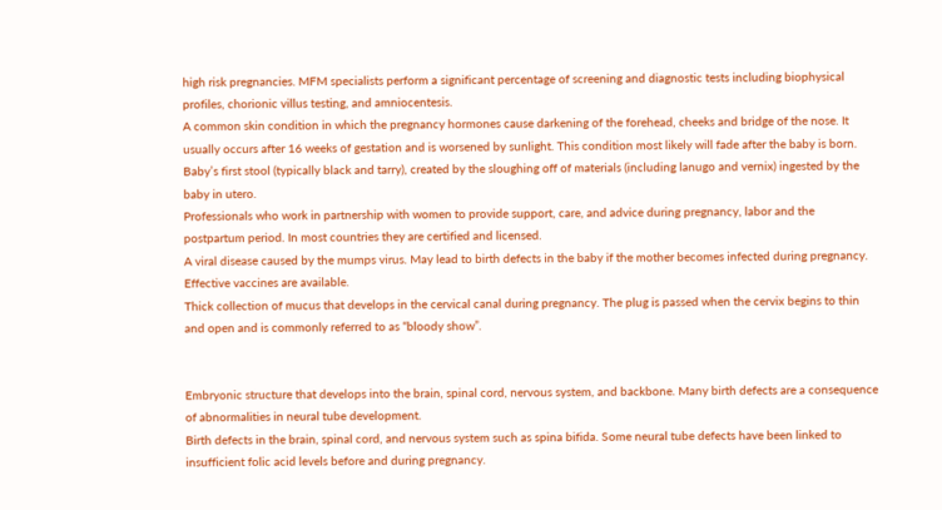high risk pregnancies. MFM specialists perform a significant percentage of screening and diagnostic tests including biophysical profiles, chorionic villus testing, and amniocentesis.
A common skin condition in which the pregnancy hormones cause darkening of the forehead, cheeks and bridge of the nose. It usually occurs after 16 weeks of gestation and is worsened by sunlight. This condition most likely will fade after the baby is born.
Baby’s first stool (typically black and tarry), created by the sloughing off of materials (including lanugo and vernix) ingested by the baby in utero.
Professionals who work in partnership with women to provide support, care, and advice during pregnancy, labor and the postpartum period. In most countries they are certified and licensed.
A viral disease caused by the mumps virus. May lead to birth defects in the baby if the mother becomes infected during pregnancy. Effective vaccines are available.
Thick collection of mucus that develops in the cervical canal during pregnancy. The plug is passed when the cervix begins to thin and open and is commonly referred to as “bloody show”.


Embryonic structure that develops into the brain, spinal cord, nervous system, and backbone. Many birth defects are a consequence of abnormalities in neural tube development.
Birth defects in the brain, spinal cord, and nervous system such as spina bifida. Some neural tube defects have been linked to insufficient folic acid levels before and during pregnancy.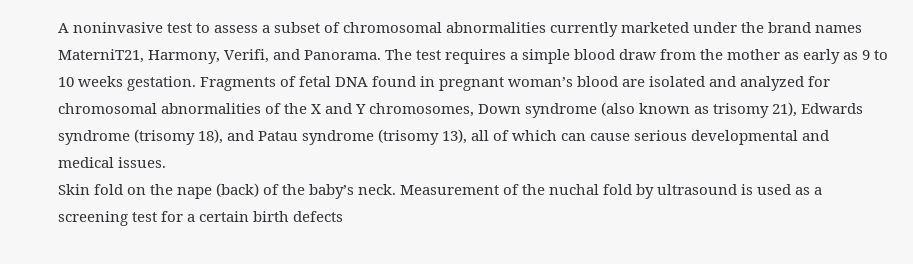A noninvasive test to assess a subset of chromosomal abnormalities currently marketed under the brand names MaterniT21, Harmony, Verifi, and Panorama. The test requires a simple blood draw from the mother as early as 9 to 10 weeks gestation. Fragments of fetal DNA found in pregnant woman’s blood are isolated and analyzed for chromosomal abnormalities of the X and Y chromosomes, Down syndrome (also known as trisomy 21), Edwards syndrome (trisomy 18), and Patau syndrome (trisomy 13), all of which can cause serious developmental and medical issues.
Skin fold on the nape (back) of the baby’s neck. Measurement of the nuchal fold by ultrasound is used as a screening test for a certain birth defects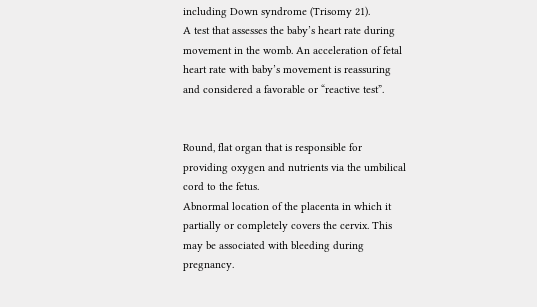including Down syndrome (Trisomy 21).
A test that assesses the baby’s heart rate during movement in the womb. An acceleration of fetal heart rate with baby’s movement is reassuring and considered a favorable or “reactive test”.


Round, flat organ that is responsible for providing oxygen and nutrients via the umbilical cord to the fetus.
Abnormal location of the placenta in which it partially or completely covers the cervix. This may be associated with bleeding during pregnancy.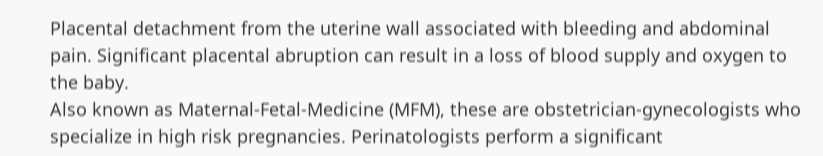Placental detachment from the uterine wall associated with bleeding and abdominal pain. Significant placental abruption can result in a loss of blood supply and oxygen to the baby.
Also known as Maternal-Fetal-Medicine (MFM), these are obstetrician-gynecologists who specialize in high risk pregnancies. Perinatologists perform a significant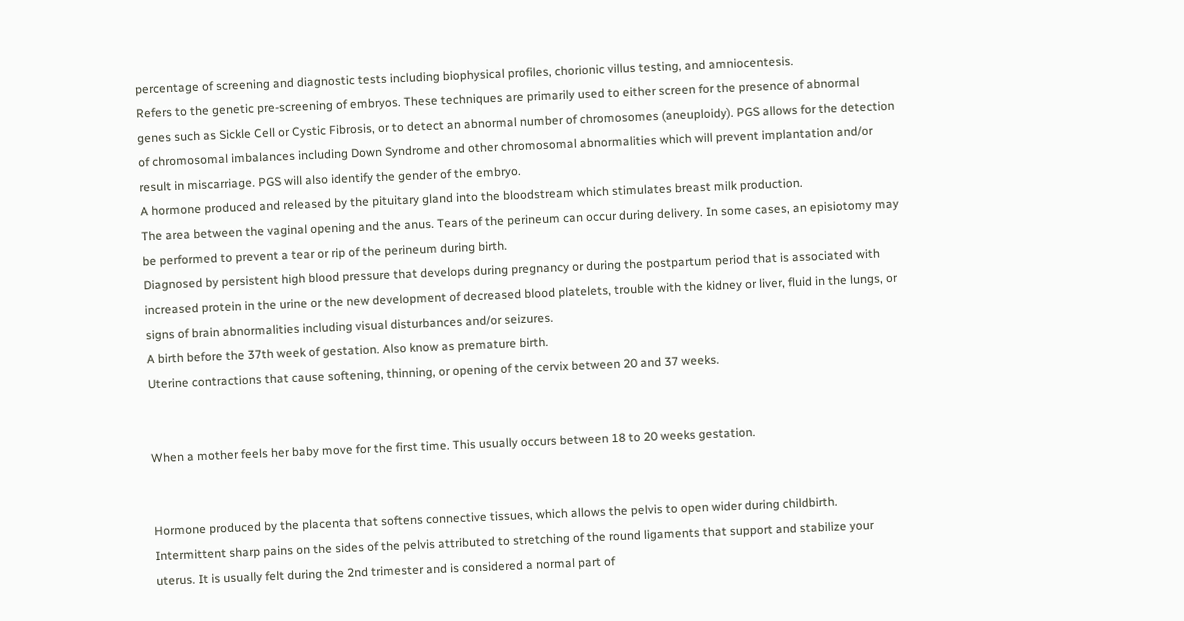percentage of screening and diagnostic tests including biophysical profiles, chorionic villus testing, and amniocentesis.
Refers to the genetic pre-screening of embryos. These techniques are primarily used to either screen for the presence of abnormal genes such as Sickle Cell or Cystic Fibrosis, or to detect an abnormal number of chromosomes (aneuploidy). PGS allows for the detection of chromosomal imbalances including Down Syndrome and other chromosomal abnormalities which will prevent implantation and/or result in miscarriage. PGS will also identify the gender of the embryo.
A hormone produced and released by the pituitary gland into the bloodstream which stimulates breast milk production.
The area between the vaginal opening and the anus. Tears of the perineum can occur during delivery. In some cases, an episiotomy may be performed to prevent a tear or rip of the perineum during birth.
Diagnosed by persistent high blood pressure that develops during pregnancy or during the postpartum period that is associated with increased protein in the urine or the new development of decreased blood platelets, trouble with the kidney or liver, fluid in the lungs, or signs of brain abnormalities including visual disturbances and/or seizures.
A birth before the 37th week of gestation. Also know as premature birth.
Uterine contractions that cause softening, thinning, or opening of the cervix between 20 and 37 weeks.


When a mother feels her baby move for the first time. This usually occurs between 18 to 20 weeks gestation.


Hormone produced by the placenta that softens connective tissues, which allows the pelvis to open wider during childbirth.
Intermittent sharp pains on the sides of the pelvis attributed to stretching of the round ligaments that support and stabilize your uterus. It is usually felt during the 2nd trimester and is considered a normal part of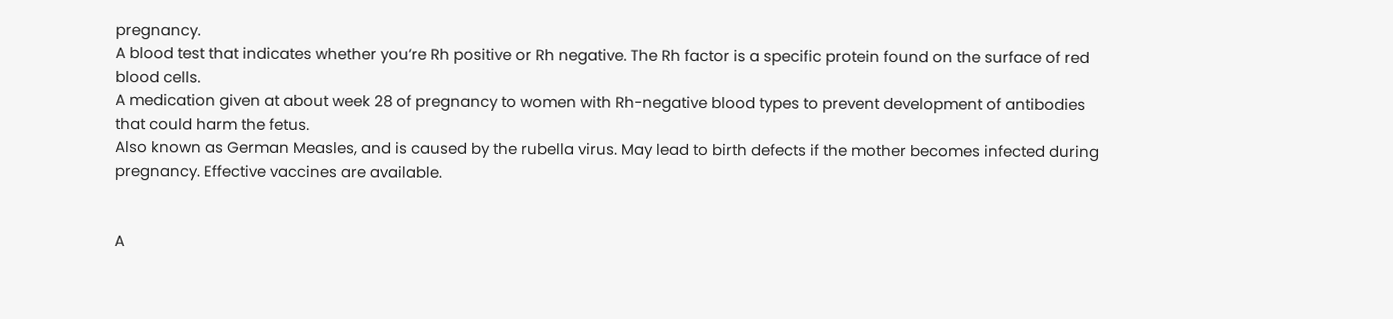pregnancy.
A blood test that indicates whether you’re Rh positive or Rh negative. The Rh factor is a specific protein found on the surface of red blood cells.
A medication given at about week 28 of pregnancy to women with Rh-negative blood types to prevent development of antibodies that could harm the fetus.
Also known as German Measles, and is caused by the rubella virus. May lead to birth defects if the mother becomes infected during pregnancy. Effective vaccines are available.


A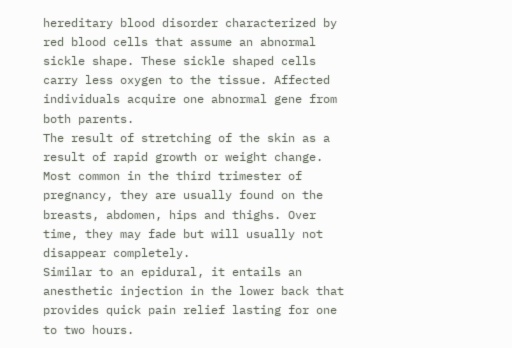hereditary blood disorder characterized by red blood cells that assume an abnormal sickle shape. These sickle shaped cells carry less oxygen to the tissue. Affected individuals acquire one abnormal gene from both parents.
The result of stretching of the skin as a result of rapid growth or weight change. Most common in the third trimester of pregnancy, they are usually found on the breasts, abdomen, hips and thighs. Over time, they may fade but will usually not disappear completely.
Similar to an epidural, it entails an anesthetic injection in the lower back that provides quick pain relief lasting for one to two hours.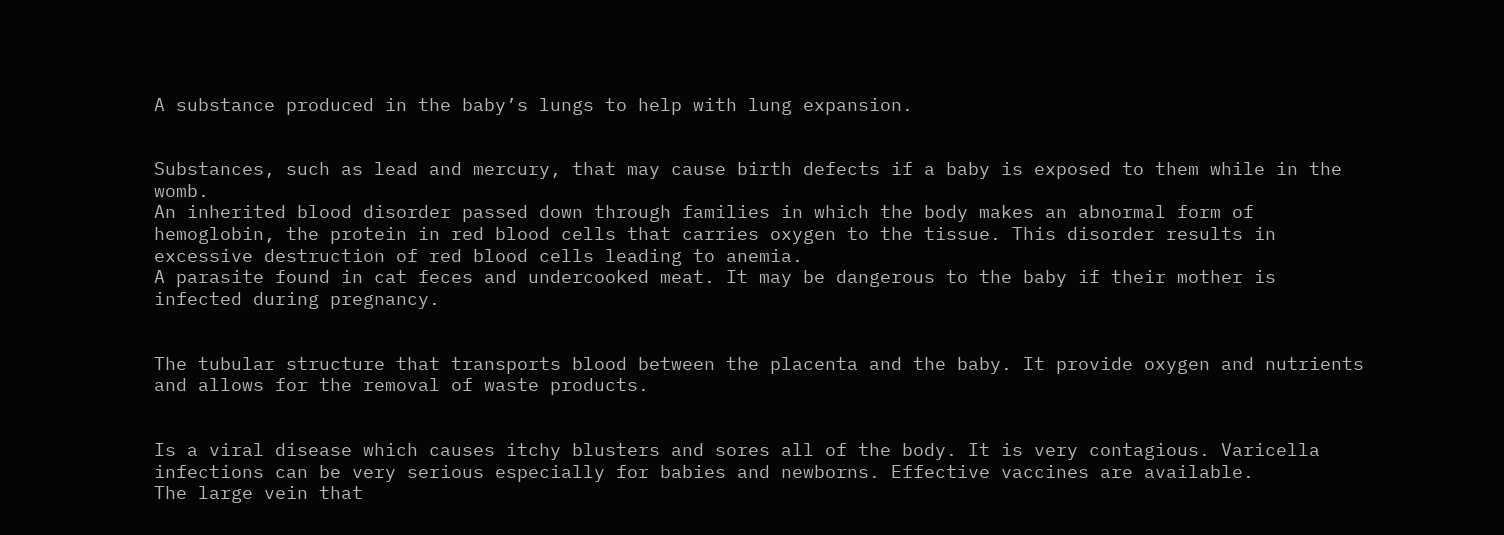A substance produced in the baby’s lungs to help with lung expansion.


Substances, such as lead and mercury, that may cause birth defects if a baby is exposed to them while in the womb.
An inherited blood disorder passed down through families in which the body makes an abnormal form of hemoglobin, the protein in red blood cells that carries oxygen to the tissue. This disorder results in excessive destruction of red blood cells leading to anemia.
A parasite found in cat feces and undercooked meat. It may be dangerous to the baby if their mother is infected during pregnancy.


The tubular structure that transports blood between the placenta and the baby. It provide oxygen and nutrients and allows for the removal of waste products.


Is a viral disease which causes itchy blusters and sores all of the body. It is very contagious. Varicella infections can be very serious especially for babies and newborns. Effective vaccines are available.
The large vein that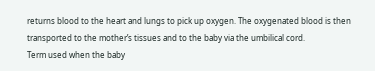returns blood to the heart and lungs to pick up oxygen. The oxygenated blood is then transported to the mother’s tissues and to the baby via the umbilical cord.
Term used when the baby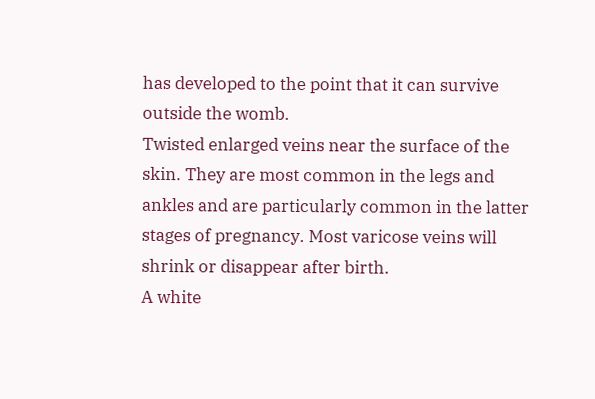has developed to the point that it can survive outside the womb.
Twisted enlarged veins near the surface of the skin. They are most common in the legs and ankles and are particularly common in the latter stages of pregnancy. Most varicose veins will shrink or disappear after birth.
A white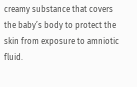creamy substance that covers the baby’s body to protect the skin from exposure to amniotic fluid.